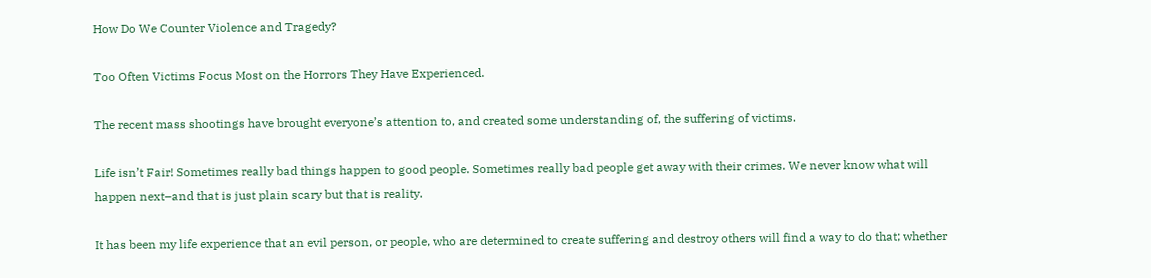How Do We Counter Violence and Tragedy?

Too Often Victims Focus Most on the Horrors They Have Experienced.

The recent mass shootings have brought everyone’s attention to, and created some understanding of, the suffering of victims.

Life isn’t Fair! Sometimes really bad things happen to good people. Sometimes really bad people get away with their crimes. We never know what will happen next–and that is just plain scary but that is reality.

It has been my life experience that an evil person, or people, who are determined to create suffering and destroy others will find a way to do that; whether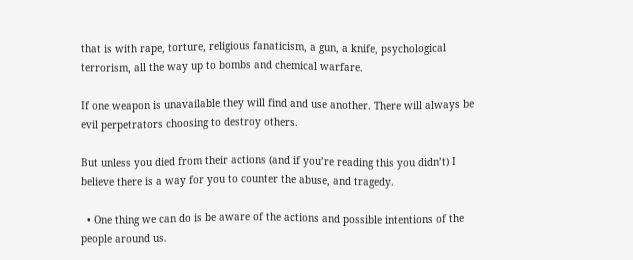that is with rape, torture, religious fanaticism, a gun, a knife, psychological terrorism, all the way up to bombs and chemical warfare.

If one weapon is unavailable they will find and use another. There will always be evil perpetrators choosing to destroy others.

But unless you died from their actions (and if you’re reading this you didn’t) I believe there is a way for you to counter the abuse, and tragedy.

  • One thing we can do is be aware of the actions and possible intentions of the people around us.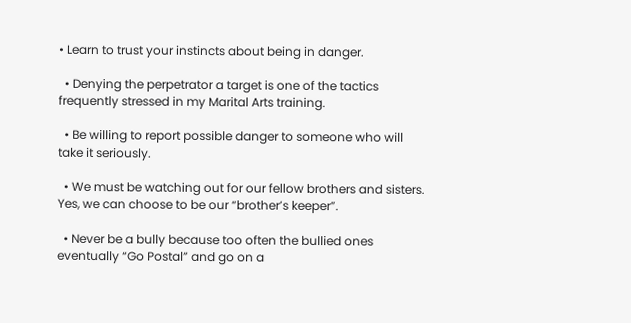• Learn to trust your instincts about being in danger.

  • Denying the perpetrator a target is one of the tactics frequently stressed in my Marital Arts training.

  • Be willing to report possible danger to someone who will take it seriously.

  • We must be watching out for our fellow brothers and sisters. Yes, we can choose to be our “brother’s keeper”.

  • Never be a bully because too often the bullied ones eventually “Go Postal” and go on a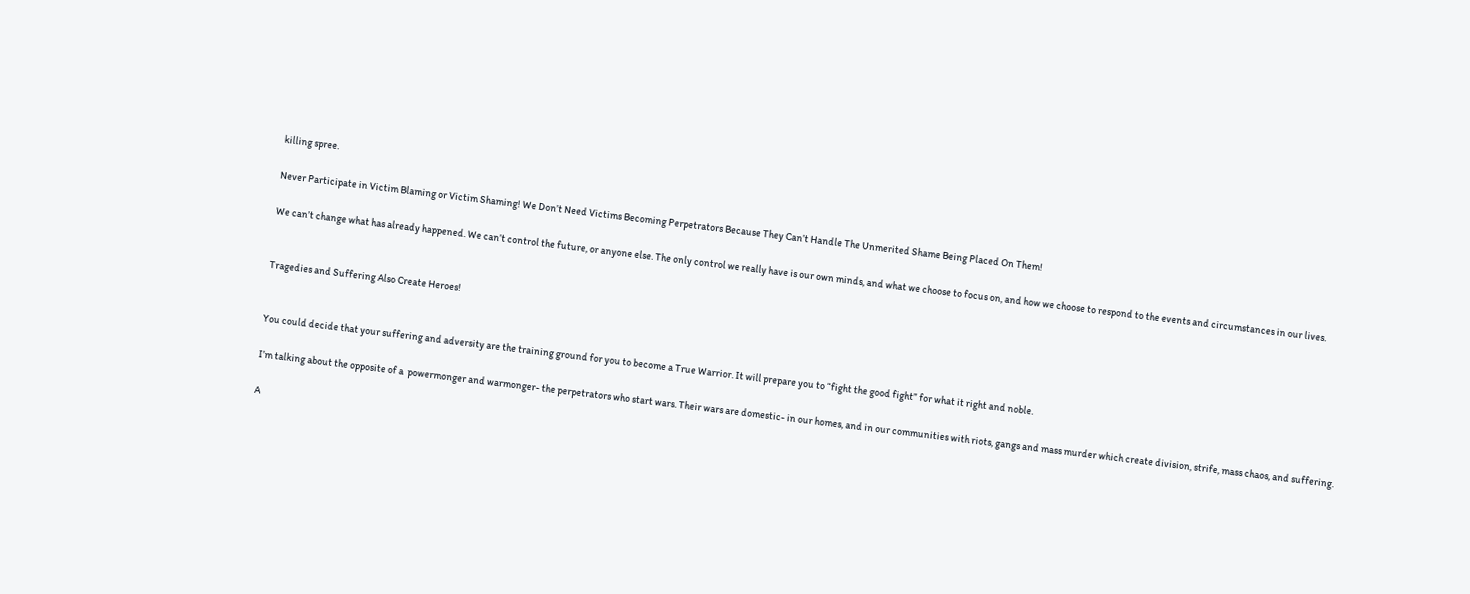killing spree.

Never Participate in Victim Blaming or Victim Shaming! We Don’t Need Victims Becoming Perpetrators Because They Can’t Handle The Unmerited Shame Being Placed On Them!

We can’t change what has already happened. We can’t control the future, or anyone else. The only control we really have is our own minds, and what we choose to focus on, and how we choose to respond to the events and circumstances in our lives.


Tragedies and Suffering Also Create Heroes!


You could decide that your suffering and adversity are the training ground for you to become a True Warrior. It will prepare you to “fight the good fight” for what it right and noble.

I’m talking about the opposite of a  powermonger and warmonger- the perpetrators who start wars. Their wars are domestic- in our homes, and in our communities with riots, gangs and mass murder which create division, strife, mass chaos, and suffering.

A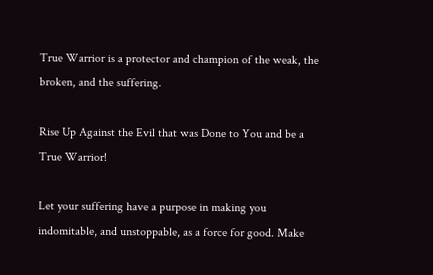True Warrior is a protector and champion of the weak, the broken, and the suffering.

Rise Up Against the Evil that was Done to You and be a True Warrior!

Let your suffering have a purpose in making you indomitable, and unstoppable, as a force for good. Make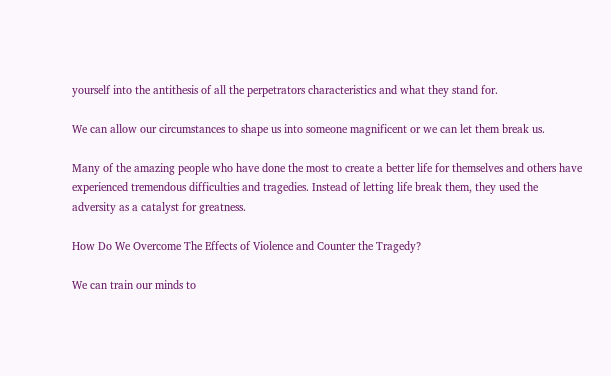yourself into the antithesis of all the perpetrators characteristics and what they stand for.

We can allow our circumstances to shape us into someone magnificent or we can let them break us.

Many of the amazing people who have done the most to create a better life for themselves and others have experienced tremendous difficulties and tragedies. Instead of letting life break them, they used the adversity as a catalyst for greatness.

How Do We Overcome The Effects of Violence and Counter the Tragedy?

We can train our minds to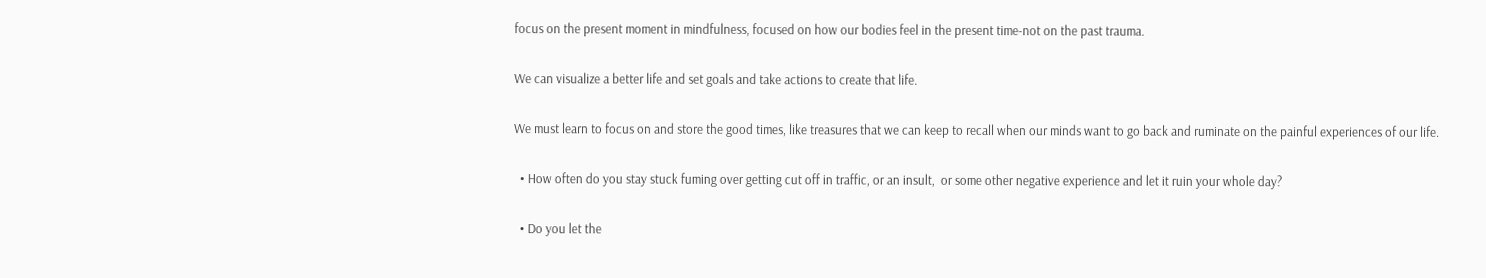focus on the present moment in mindfulness, focused on how our bodies feel in the present time-not on the past trauma.

We can visualize a better life and set goals and take actions to create that life.

We must learn to focus on and store the good times, like treasures that we can keep to recall when our minds want to go back and ruminate on the painful experiences of our life.

  • How often do you stay stuck fuming over getting cut off in traffic, or an insult,  or some other negative experience and let it ruin your whole day?

  • Do you let the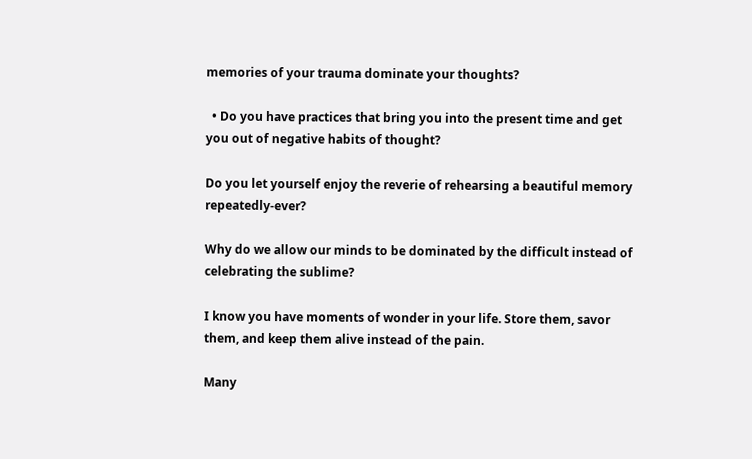memories of your trauma dominate your thoughts?

  • Do you have practices that bring you into the present time and get you out of negative habits of thought?

Do you let yourself enjoy the reverie of rehearsing a beautiful memory repeatedly-ever?

Why do we allow our minds to be dominated by the difficult instead of celebrating the sublime?

I know you have moments of wonder in your life. Store them, savor them, and keep them alive instead of the pain.

Many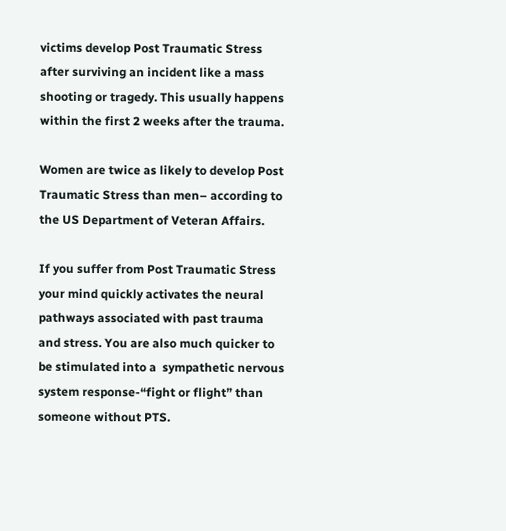victims develop Post Traumatic Stress after surviving an incident like a mass shooting or tragedy. This usually happens within the first 2 weeks after the trauma.

Women are twice as likely to develop Post Traumatic Stress than men– according to the US Department of Veteran Affairs.

If you suffer from Post Traumatic Stress your mind quickly activates the neural pathways associated with past trauma and stress. You are also much quicker to be stimulated into a  sympathetic nervous system response-“fight or flight” than someone without PTS.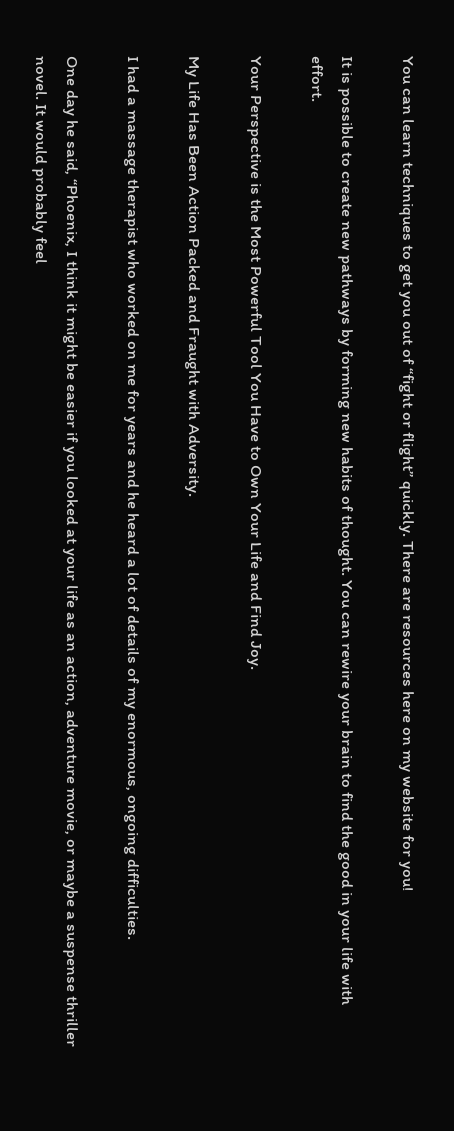You can learn techniques to get you out of “fight or flight” quickly. There are resources here on my website for you!

It is possible to create new pathways by forming new habits of thought. You can rewire your brain to find the good in your life with effort.

Your Perspective is the Most Powerful Tool You Have to Own Your Life and Find Joy.

My Life Has Been Action Packed and Fraught with Adversity.

I had a massage therapist who worked on me for years and he heard a lot of details of my enormous, ongoing difficulties.

One day he said, “Phoenix, I think it might be easier if you looked at your life as an action, adventure movie, or maybe a suspense thriller novel. It would probably feel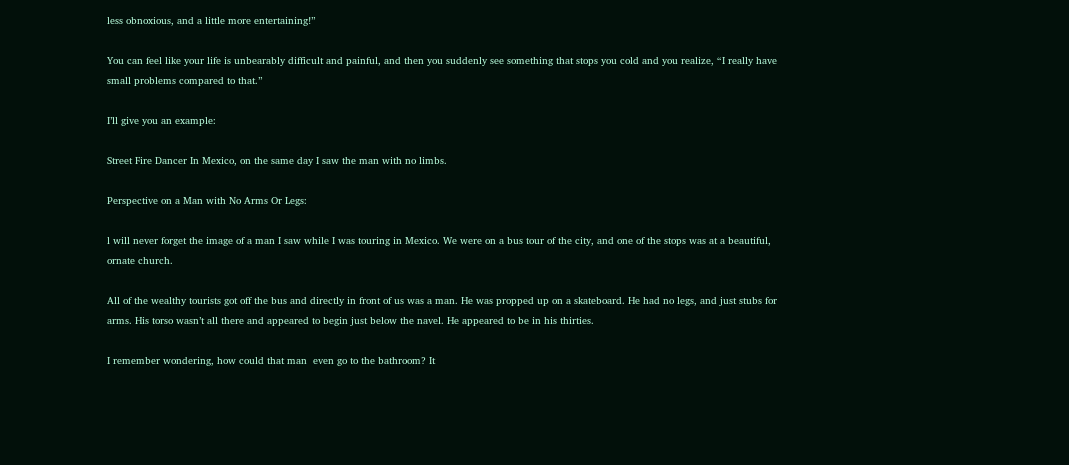less obnoxious, and a little more entertaining!”

You can feel like your life is unbearably difficult and painful, and then you suddenly see something that stops you cold and you realize, “I really have small problems compared to that.”

I’ll give you an example:

Street Fire Dancer In Mexico, on the same day I saw the man with no limbs.

Perspective on a Man with No Arms Or Legs:

l will never forget the image of a man I saw while I was touring in Mexico. We were on a bus tour of the city, and one of the stops was at a beautiful, ornate church.

All of the wealthy tourists got off the bus and directly in front of us was a man. He was propped up on a skateboard. He had no legs, and just stubs for arms. His torso wasn’t all there and appeared to begin just below the navel. He appeared to be in his thirties.

I remember wondering, how could that man  even go to the bathroom? It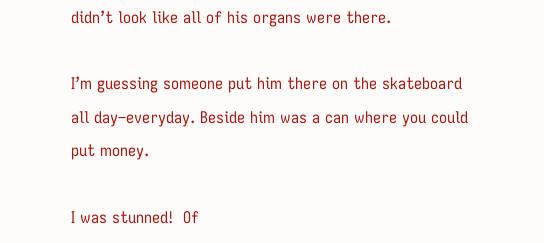didn’t look like all of his organs were there.

I’m guessing someone put him there on the skateboard all day–everyday. Beside him was a can where you could put money.

I was stunned!  Of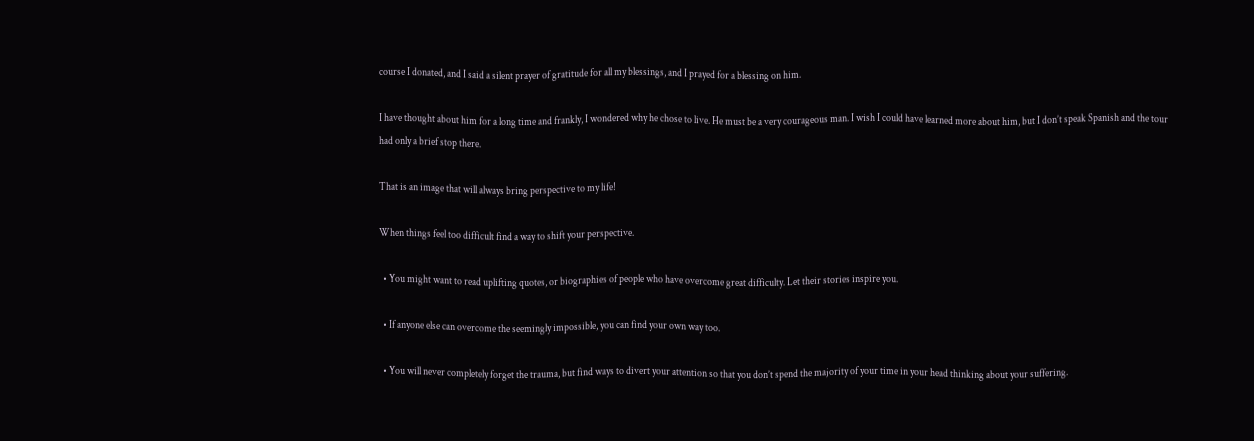course I donated, and I said a silent prayer of gratitude for all my blessings, and I prayed for a blessing on him.

I have thought about him for a long time and frankly, I wondered why he chose to live. He must be a very courageous man. I wish I could have learned more about him, but I don’t speak Spanish and the tour had only a brief stop there.

That is an image that will always bring perspective to my life!

When things feel too difficult find a way to shift your perspective.

  • You might want to read uplifting quotes, or biographies of people who have overcome great difficulty. Let their stories inspire you.

  • If anyone else can overcome the seemingly impossible, you can find your own way too.

  • You will never completely forget the trauma, but find ways to divert your attention so that you don’t spend the majority of your time in your head thinking about your suffering.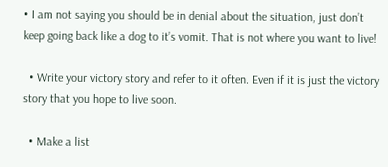• I am not saying you should be in denial about the situation, just don’t keep going back like a dog to it’s vomit. That is not where you want to live!

  • Write your victory story and refer to it often. Even if it is just the victory story that you hope to live soon.

  • Make a list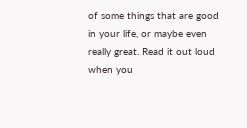of some things that are good in your life, or maybe even really great. Read it out loud when you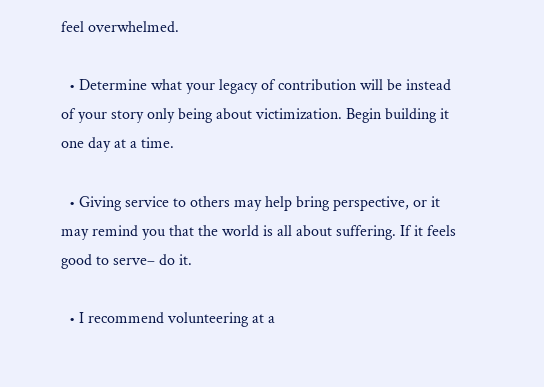feel overwhelmed.

  • Determine what your legacy of contribution will be instead of your story only being about victimization. Begin building it one day at a time.

  • Giving service to others may help bring perspective, or it may remind you that the world is all about suffering. If it feels good to serve– do it.

  • I recommend volunteering at a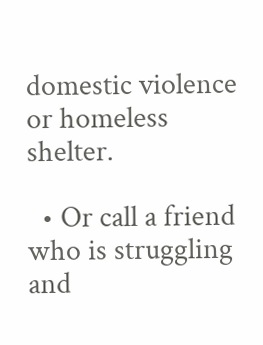domestic violence or homeless shelter.

  • Or call a friend who is struggling and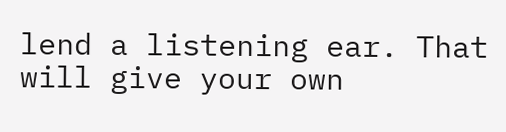lend a listening ear. That will give your own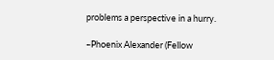problems a perspective in a hurry.

–Phoenix Alexander (Fellow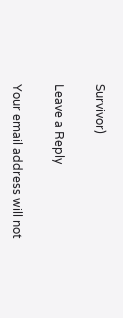Survivor)

Leave a Reply

Your email address will not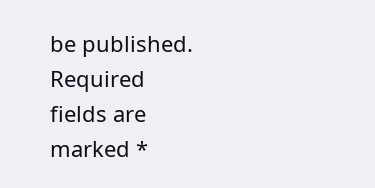be published. Required fields are marked *